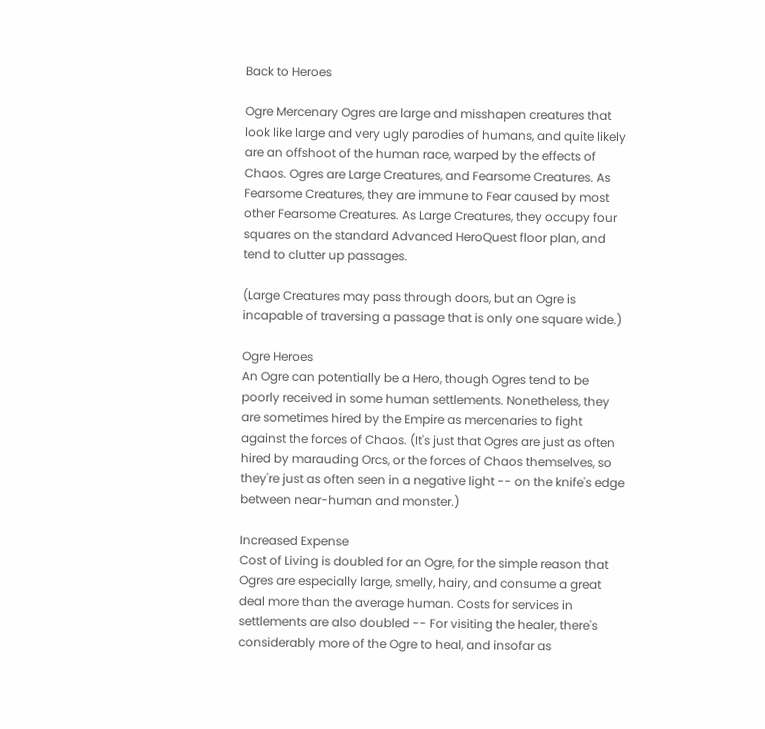Back to Heroes

Ogre Mercenary Ogres are large and misshapen creatures that look like large and very ugly parodies of humans, and quite likely are an offshoot of the human race, warped by the effects of Chaos. Ogres are Large Creatures, and Fearsome Creatures. As Fearsome Creatures, they are immune to Fear caused by most other Fearsome Creatures. As Large Creatures, they occupy four squares on the standard Advanced HeroQuest floor plan, and tend to clutter up passages.

(Large Creatures may pass through doors, but an Ogre is incapable of traversing a passage that is only one square wide.)

Ogre Heroes
An Ogre can potentially be a Hero, though Ogres tend to be poorly received in some human settlements. Nonetheless, they are sometimes hired by the Empire as mercenaries to fight against the forces of Chaos. (It's just that Ogres are just as often hired by marauding Orcs, or the forces of Chaos themselves, so they're just as often seen in a negative light -- on the knife's edge between near-human and monster.)

Increased Expense
Cost of Living is doubled for an Ogre, for the simple reason that Ogres are especially large, smelly, hairy, and consume a great deal more than the average human. Costs for services in settlements are also doubled -- For visiting the healer, there's considerably more of the Ogre to heal, and insofar as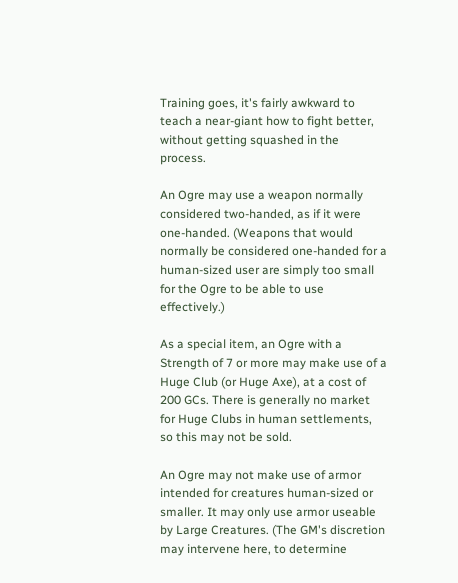Training goes, it's fairly awkward to teach a near-giant how to fight better, without getting squashed in the process.

An Ogre may use a weapon normally considered two-handed, as if it were one-handed. (Weapons that would normally be considered one-handed for a human-sized user are simply too small for the Ogre to be able to use effectively.)

As a special item, an Ogre with a Strength of 7 or more may make use of a Huge Club (or Huge Axe), at a cost of 200 GCs. There is generally no market for Huge Clubs in human settlements, so this may not be sold.

An Ogre may not make use of armor intended for creatures human-sized or smaller. It may only use armor useable by Large Creatures. (The GM's discretion may intervene here, to determine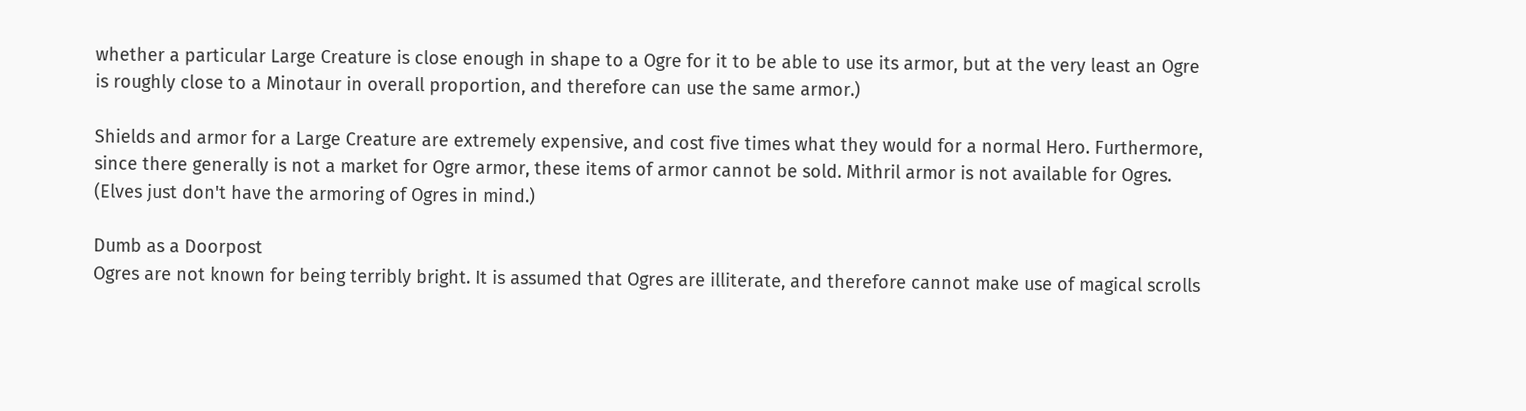whether a particular Large Creature is close enough in shape to a Ogre for it to be able to use its armor, but at the very least an Ogre is roughly close to a Minotaur in overall proportion, and therefore can use the same armor.)

Shields and armor for a Large Creature are extremely expensive, and cost five times what they would for a normal Hero. Furthermore, since there generally is not a market for Ogre armor, these items of armor cannot be sold. Mithril armor is not available for Ogres. (Elves just don't have the armoring of Ogres in mind.)

Dumb as a Doorpost
Ogres are not known for being terribly bright. It is assumed that Ogres are illiterate, and therefore cannot make use of magical scrolls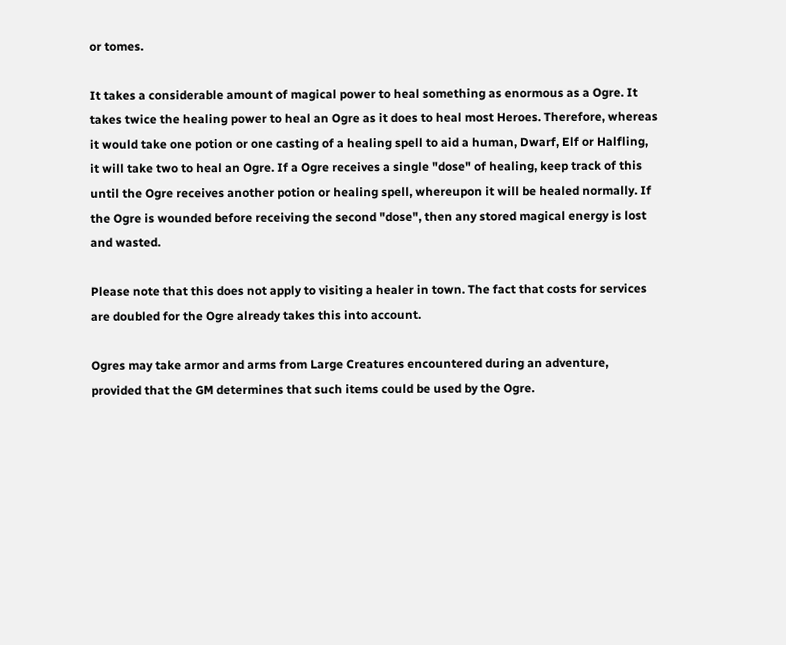or tomes.

It takes a considerable amount of magical power to heal something as enormous as a Ogre. It takes twice the healing power to heal an Ogre as it does to heal most Heroes. Therefore, whereas it would take one potion or one casting of a healing spell to aid a human, Dwarf, Elf or Halfling, it will take two to heal an Ogre. If a Ogre receives a single "dose" of healing, keep track of this until the Ogre receives another potion or healing spell, whereupon it will be healed normally. If the Ogre is wounded before receiving the second "dose", then any stored magical energy is lost and wasted.

Please note that this does not apply to visiting a healer in town. The fact that costs for services are doubled for the Ogre already takes this into account.

Ogres may take armor and arms from Large Creatures encountered during an adventure, provided that the GM determines that such items could be used by the Ogre.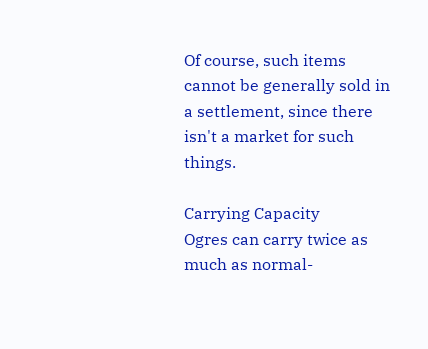Of course, such items cannot be generally sold in a settlement, since there isn't a market for such things.

Carrying Capacity
Ogres can carry twice as much as normal-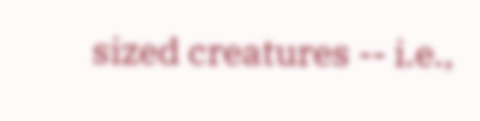sized creatures -- i.e.,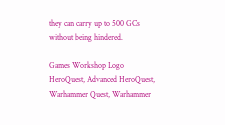they can carry up to 500 GCs without being hindered.

Games Workshop Logo
HeroQuest, Advanced HeroQuest, Warhammer Quest, Warhammer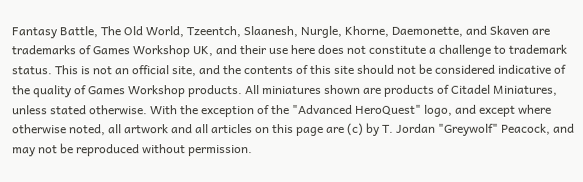Fantasy Battle, The Old World, Tzeentch, Slaanesh, Nurgle, Khorne, Daemonette, and Skaven are trademarks of Games Workshop UK, and their use here does not constitute a challenge to trademark status. This is not an official site, and the contents of this site should not be considered indicative of the quality of Games Workshop products. All miniatures shown are products of Citadel Miniatures, unless stated otherwise. With the exception of the "Advanced HeroQuest" logo, and except where otherwise noted, all artwork and all articles on this page are (c) by T. Jordan "Greywolf" Peacock, and may not be reproduced without permission.